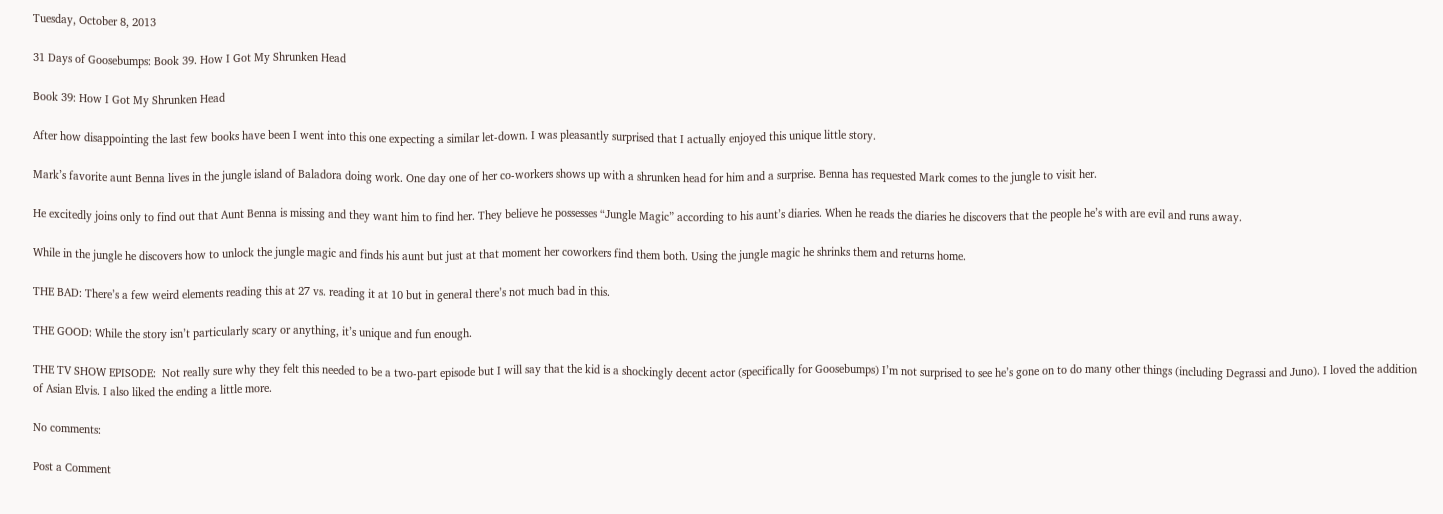Tuesday, October 8, 2013

31 Days of Goosebumps: Book 39. How I Got My Shrunken Head

Book 39: How I Got My Shrunken Head

After how disappointing the last few books have been I went into this one expecting a similar let-down. I was pleasantly surprised that I actually enjoyed this unique little story.

Mark’s favorite aunt Benna lives in the jungle island of Baladora doing work. One day one of her co-workers shows up with a shrunken head for him and a surprise. Benna has requested Mark comes to the jungle to visit her.

He excitedly joins only to find out that Aunt Benna is missing and they want him to find her. They believe he possesses “Jungle Magic” according to his aunt’s diaries. When he reads the diaries he discovers that the people he’s with are evil and runs away.

While in the jungle he discovers how to unlock the jungle magic and finds his aunt but just at that moment her coworkers find them both. Using the jungle magic he shrinks them and returns home.

THE BAD: There’s a few weird elements reading this at 27 vs. reading it at 10 but in general there’s not much bad in this.

THE GOOD: While the story isn’t particularly scary or anything, it’s unique and fun enough.

THE TV SHOW EPISODE:  Not really sure why they felt this needed to be a two-part episode but I will say that the kid is a shockingly decent actor (specifically for Goosebumps) I’m not surprised to see he’s gone on to do many other things (including Degrassi and Juno). I loved the addition of Asian Elvis. I also liked the ending a little more.

No comments:

Post a Comment